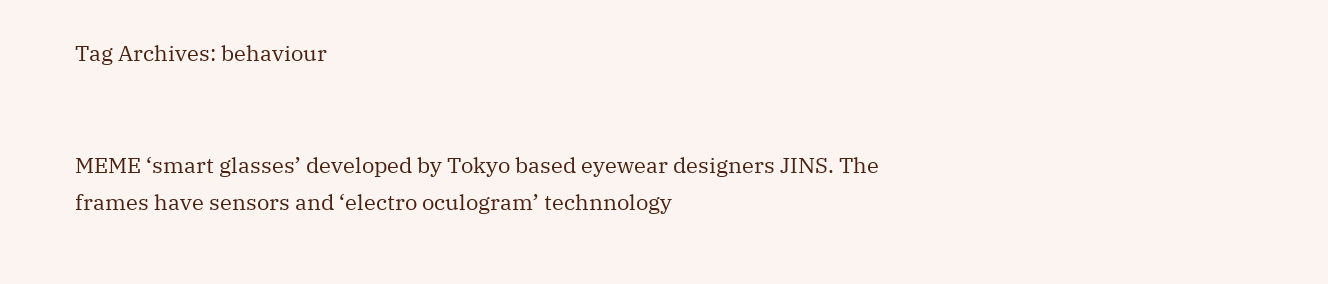Tag Archives: behaviour


MEME ‘smart glasses’ developed by Tokyo based eyewear designers JINS. The frames have sensors and ‘electro oculogram’ technnology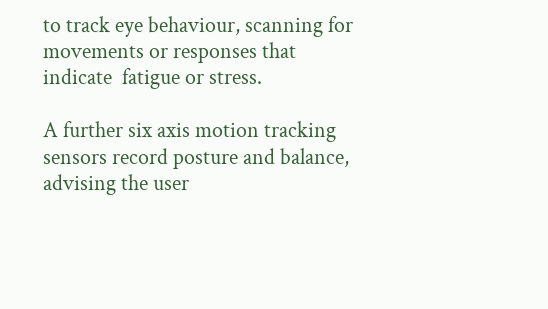to track eye behaviour, scanning for movements or responses that indicate  fatigue or stress.

A further six axis motion tracking sensors record posture and balance, advising the user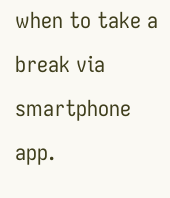when to take a break via smartphone app.